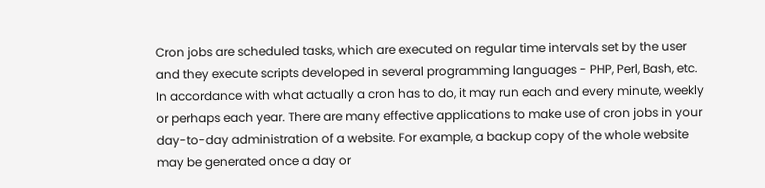Cron jobs are scheduled tasks, which are executed on regular time intervals set by the user and they execute scripts developed in several programming languages - PHP, Perl, Bash, etc. In accordance with what actually a cron has to do, it may run each and every minute, weekly or perhaps each year. There are many effective applications to make use of cron jobs in your day-to-day administration of a website. For example, a backup copy of the whole website may be generated once a day or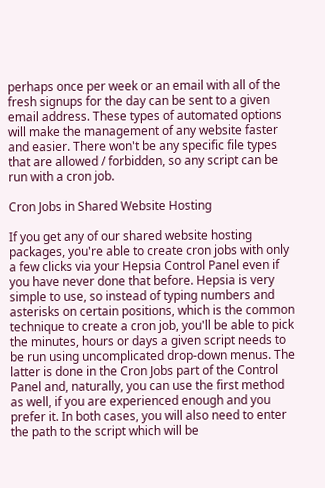perhaps once per week or an email with all of the fresh signups for the day can be sent to a given email address. These types of automated options will make the management of any website faster and easier. There won't be any specific file types that are allowed / forbidden, so any script can be run with a cron job.

Cron Jobs in Shared Website Hosting

If you get any of our shared website hosting packages, you're able to create cron jobs with only a few clicks via your Hepsia Control Panel even if you have never done that before. Hepsia is very simple to use, so instead of typing numbers and asterisks on certain positions, which is the common technique to create a cron job, you'll be able to pick the minutes, hours or days a given script needs to be run using uncomplicated drop-down menus. The latter is done in the Cron Jobs part of the Control Panel and, naturally, you can use the first method as well, if you are experienced enough and you prefer it. In both cases, you will also need to enter the path to the script which will be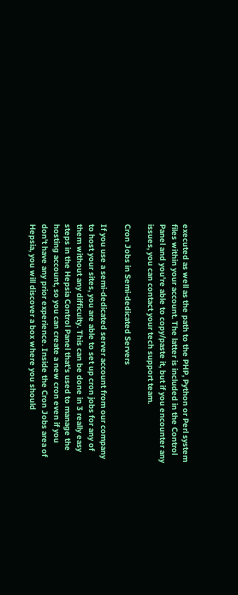executed as well as the path to the PHP, Python or Perl system files within your account. The latter is included in the Control Panel and you're able to copy/paste it, but if you encounter any issues, you can contact your tech support team.

Cron Jobs in Semi-dedicated Servers

If you use a semi-dedicated server account from our company to host your sites, you are able to set up cron jobs for any of them without any difficulty. This can be done in 3 really easy steps in the Hepsia Control Panel that's used to manage the hosting account, so you can create a new cron even if you don't have any prior experience. Inside the Cron Jobs area of Hepsia, you will discover a box where you should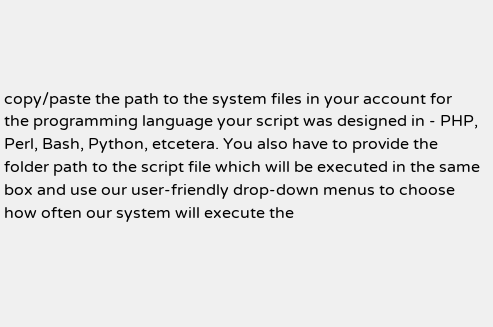copy/paste the path to the system files in your account for the programming language your script was designed in - PHP, Perl, Bash, Python, etcetera. You also have to provide the folder path to the script file which will be executed in the same box and use our user-friendly drop-down menus to choose how often our system will execute the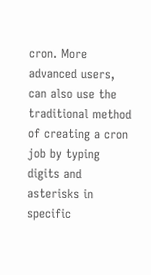cron. More advanced users, can also use the traditional method of creating a cron job by typing digits and asterisks in specific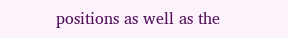positions as well as the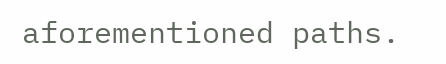aforementioned paths.